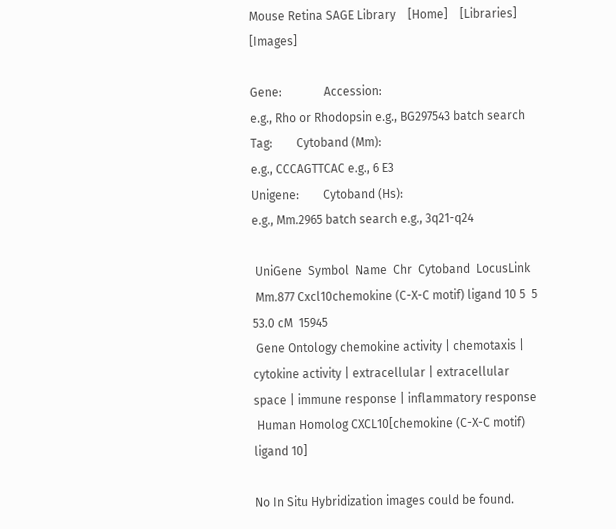Mouse Retina SAGE Library    [Home]    [Libraries]    [Images]

Gene:              Accession:
e.g., Rho or Rhodopsin e.g., BG297543 batch search
Tag:        Cytoband (Mm):
e.g., CCCAGTTCAC e.g., 6 E3
Unigene:        Cytoband (Hs):
e.g., Mm.2965 batch search e.g., 3q21-q24

 UniGene  Symbol  Name  Chr  Cytoband  LocusLink
 Mm.877 Cxcl10chemokine (C-X-C motif) ligand 10 5  5 53.0 cM  15945
 Gene Ontology chemokine activity | chemotaxis | cytokine activity | extracellular | extracellular space | immune response | inflammatory response
 Human Homolog CXCL10[chemokine (C-X-C motif) ligand 10]

No In Situ Hybridization images could be found.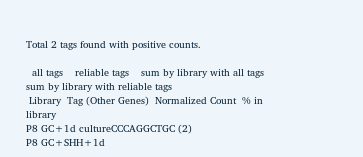Total 2 tags found with positive counts.

  all tags    reliable tags    sum by library with all tags    sum by library with reliable tags
 Library  Tag (Other Genes)  Normalized Count  % in library
P8 GC+1d cultureCCCAGGCTGC (2)
P8 GC+SHH+1d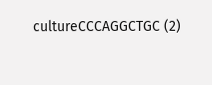cultureCCCAGGCTGC (2)